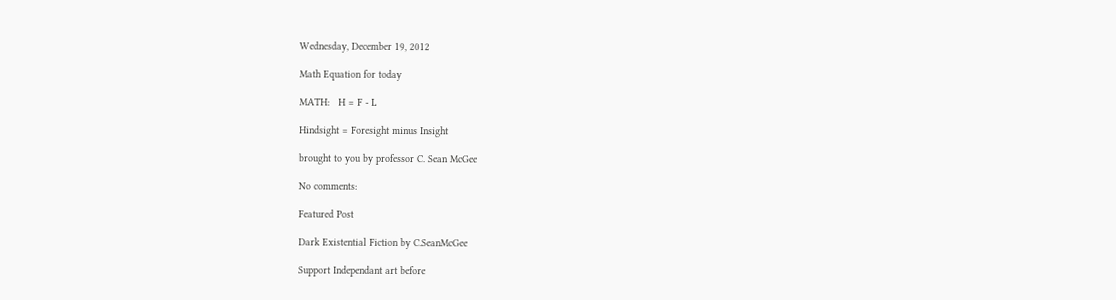Wednesday, December 19, 2012

Math Equation for today

MATH:   H = F - L

Hindsight = Foresight minus Insight

brought to you by professor C. Sean McGee

No comments:

Featured Post

Dark Existential Fiction by C.SeanMcGee

Support Independant art before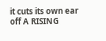it cuts its own ear off A RISING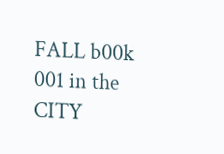FALL b00k 001 in the CITY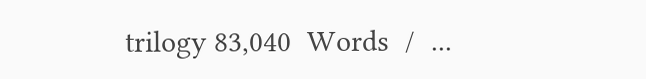trilogy 83,040  Words  /  ...